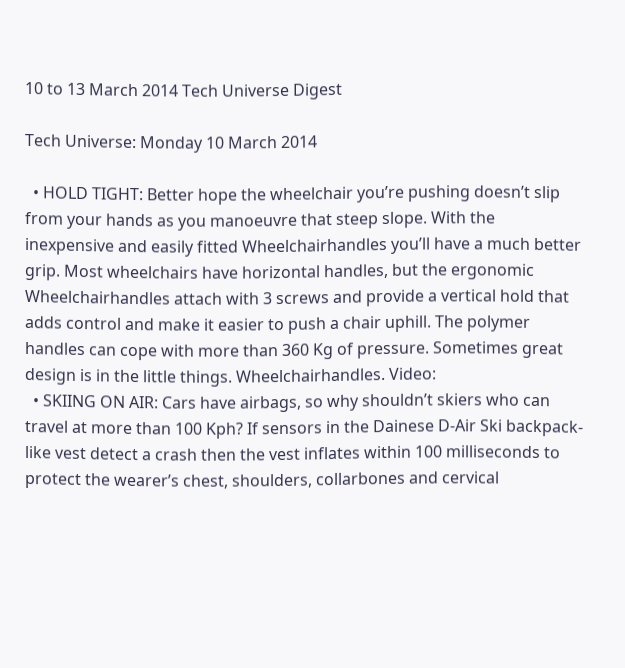10 to 13 March 2014 Tech Universe Digest

Tech Universe: Monday 10 March 2014

  • HOLD TIGHT: Better hope the wheelchair you’re pushing doesn’t slip from your hands as you manoeuvre that steep slope. With the inexpensive and easily fitted Wheelchairhandles you’ll have a much better grip. Most wheelchairs have horizontal handles, but the ergonomic Wheelchairhandles attach with 3 screws and provide a vertical hold that adds control and make it easier to push a chair uphill. The polymer handles can cope with more than 360 Kg of pressure. Sometimes great design is in the little things. Wheelchairhandles. Video:
  • SKIING ON AIR: Cars have airbags, so why shouldn’t skiers who can travel at more than 100 Kph? If sensors in the Dainese D-Air Ski backpack-like vest detect a crash then the vest inflates within 100 milliseconds to protect the wearer’s chest, shoulders, collarbones and cervical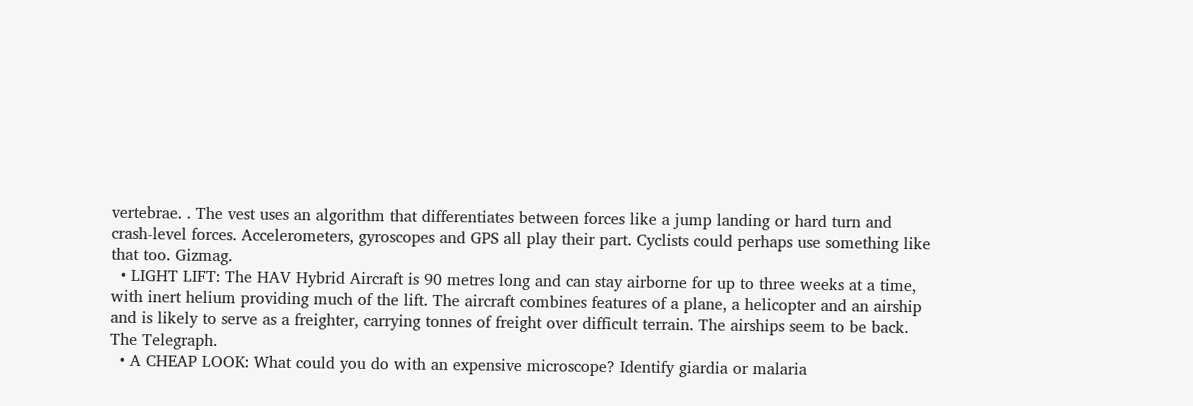vertebrae. . The vest uses an algorithm that differentiates between forces like a jump landing or hard turn and crash-level forces. Accelerometers, gyroscopes and GPS all play their part. Cyclists could perhaps use something like that too. Gizmag.
  • LIGHT LIFT: The HAV Hybrid Aircraft is 90 metres long and can stay airborne for up to three weeks at a time, with inert helium providing much of the lift. The aircraft combines features of a plane, a helicopter and an airship and is likely to serve as a freighter, carrying tonnes of freight over difficult terrain. The airships seem to be back. The Telegraph.
  • A CHEAP LOOK: What could you do with an expensive microscope? Identify giardia or malaria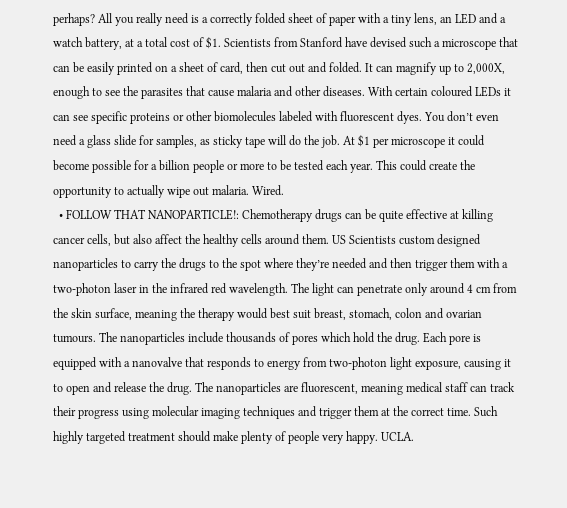perhaps? All you really need is a correctly folded sheet of paper with a tiny lens, an LED and a watch battery, at a total cost of $1. Scientists from Stanford have devised such a microscope that can be easily printed on a sheet of card, then cut out and folded. It can magnify up to 2,000X, enough to see the parasites that cause malaria and other diseases. With certain coloured LEDs it can see specific proteins or other biomolecules labeled with fluorescent dyes. You don’t even need a glass slide for samples, as sticky tape will do the job. At $1 per microscope it could become possible for a billion people or more to be tested each year. This could create the opportunity to actually wipe out malaria. Wired.
  • FOLLOW THAT NANOPARTICLE!: Chemotherapy drugs can be quite effective at killing cancer cells, but also affect the healthy cells around them. US Scientists custom designed nanoparticles to carry the drugs to the spot where they’re needed and then trigger them with a two-photon laser in the infrared red wavelength. The light can penetrate only around 4 cm from the skin surface, meaning the therapy would best suit breast, stomach, colon and ovarian tumours. The nanoparticles include thousands of pores which hold the drug. Each pore is equipped with a nanovalve that responds to energy from two-photon light exposure, causing it to open and release the drug. The nanoparticles are fluorescent, meaning medical staff can track their progress using molecular imaging techniques and trigger them at the correct time. Such highly targeted treatment should make plenty of people very happy. UCLA.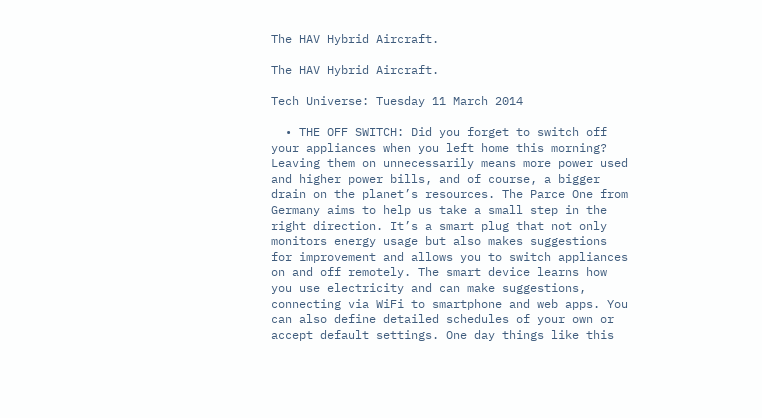The HAV Hybrid Aircraft.

The HAV Hybrid Aircraft.

Tech Universe: Tuesday 11 March 2014

  • THE OFF SWITCH: Did you forget to switch off your appliances when you left home this morning? Leaving them on unnecessarily means more power used and higher power bills, and of course, a bigger drain on the planet’s resources. The Parce One from Germany aims to help us take a small step in the right direction. It’s a smart plug that not only monitors energy usage but also makes suggestions for improvement and allows you to switch appliances on and off remotely. The smart device learns how you use electricity and can make suggestions, connecting via WiFi to smartphone and web apps. You can also define detailed schedules of your own or accept default settings. One day things like this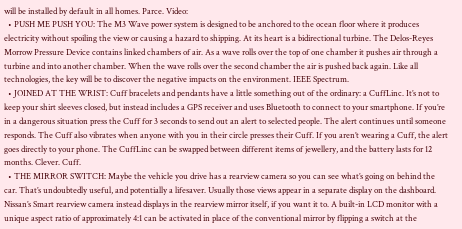will be installed by default in all homes. Parce. Video:
  • PUSH ME PUSH YOU: The M3 Wave power system is designed to be anchored to the ocean floor where it produces electricity without spoiling the view or causing a hazard to shipping. At its heart is a bidirectional turbine. The Delos-Reyes Morrow Pressure Device contains linked chambers of air. As a wave rolls over the top of one chamber it pushes air through a turbine and into another chamber. When the wave rolls over the second chamber the air is pushed back again. Like all technologies, the key will be to discover the negative impacts on the environment. IEEE Spectrum.
  • JOINED AT THE WRIST: Cuff bracelets and pendants have a little something out of the ordinary: a CuffLinc. It’s not to keep your shirt sleeves closed, but instead includes a GPS receiver and uses Bluetooth to connect to your smartphone. If you’re in a dangerous situation press the Cuff for 3 seconds to send out an alert to selected people. The alert continues until someone responds. The Cuff also vibrates when anyone with you in their circle presses their Cuff. If you aren’t wearing a Cuff, the alert goes directly to your phone. The CuffLinc can be swapped between different items of jewellery, and the battery lasts for 12 months. Clever. Cuff.
  • THE MIRROR SWITCH: Maybe the vehicle you drive has a rearview camera so you can see what’s going on behind the car. That’s undoubtedly useful, and potentially a lifesaver. Usually those views appear in a separate display on the dashboard. Nissan’s Smart rearview camera instead displays in the rearview mirror itself, if you want it to. A built-in LCD monitor with a unique aspect ratio of approximately 4:1 can be activated in place of the conventional mirror by flipping a switch at the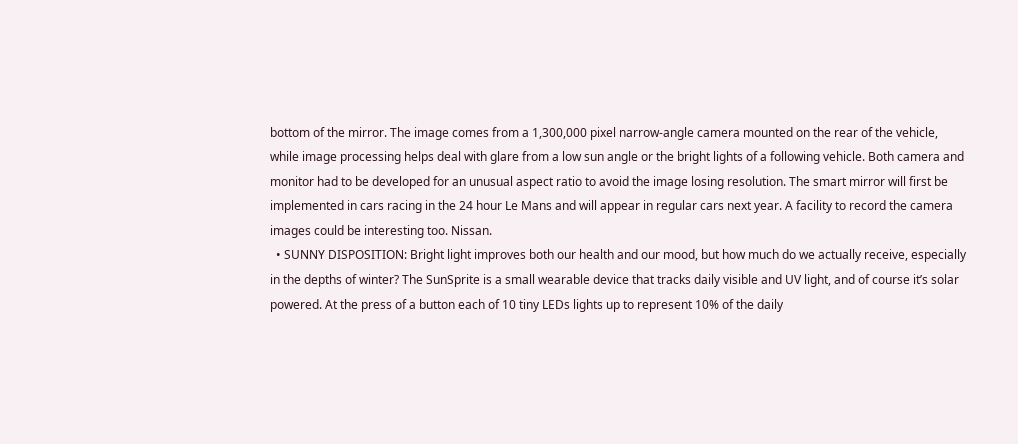bottom of the mirror. The image comes from a 1,300,000 pixel narrow-angle camera mounted on the rear of the vehicle, while image processing helps deal with glare from a low sun angle or the bright lights of a following vehicle. Both camera and monitor had to be developed for an unusual aspect ratio to avoid the image losing resolution. The smart mirror will first be implemented in cars racing in the 24 hour Le Mans and will appear in regular cars next year. A facility to record the camera images could be interesting too. Nissan.
  • SUNNY DISPOSITION: Bright light improves both our health and our mood, but how much do we actually receive, especially in the depths of winter? The SunSprite is a small wearable device that tracks daily visible and UV light, and of course it’s solar powered. At the press of a button each of 10 tiny LEDs lights up to represent 10% of the daily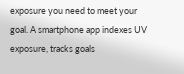exposure you need to meet your goal. A smartphone app indexes UV exposure, tracks goals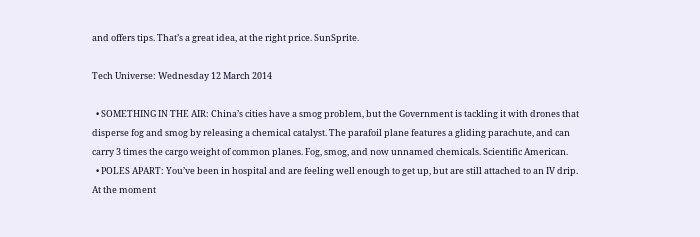and offers tips. That’s a great idea, at the right price. SunSprite.

Tech Universe: Wednesday 12 March 2014

  • SOMETHING IN THE AIR: China’s cities have a smog problem, but the Government is tackling it with drones that disperse fog and smog by releasing a chemical catalyst. The parafoil plane features a gliding parachute, and can carry 3 times the cargo weight of common planes. Fog, smog, and now unnamed chemicals. Scientific American.
  • POLES APART: You’ve been in hospital and are feeling well enough to get up, but are still attached to an IV drip. At the moment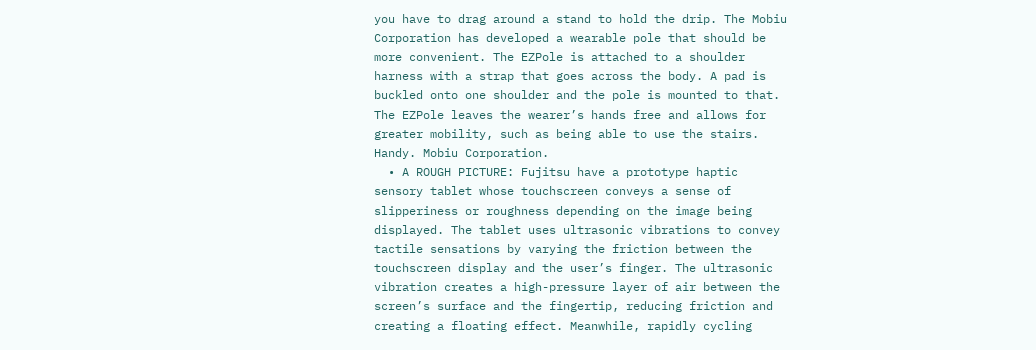you have to drag around a stand to hold the drip. The Mobiu Corporation has developed a wearable pole that should be more convenient. The EZPole is attached to a shoulder harness with a strap that goes across the body. A pad is buckled onto one shoulder and the pole is mounted to that. The EZPole leaves the wearer’s hands free and allows for greater mobility, such as being able to use the stairs. Handy. Mobiu Corporation.
  • A ROUGH PICTURE: Fujitsu have a prototype haptic sensory tablet whose touchscreen conveys a sense of slipperiness or roughness depending on the image being displayed. The tablet uses ultrasonic vibrations to convey tactile sensations by varying the friction between the touchscreen display and the user’s finger. The ultrasonic vibration creates a high-pressure layer of air between the screen’s surface and the fingertip, reducing friction and creating a floating effect. Meanwhile, rapidly cycling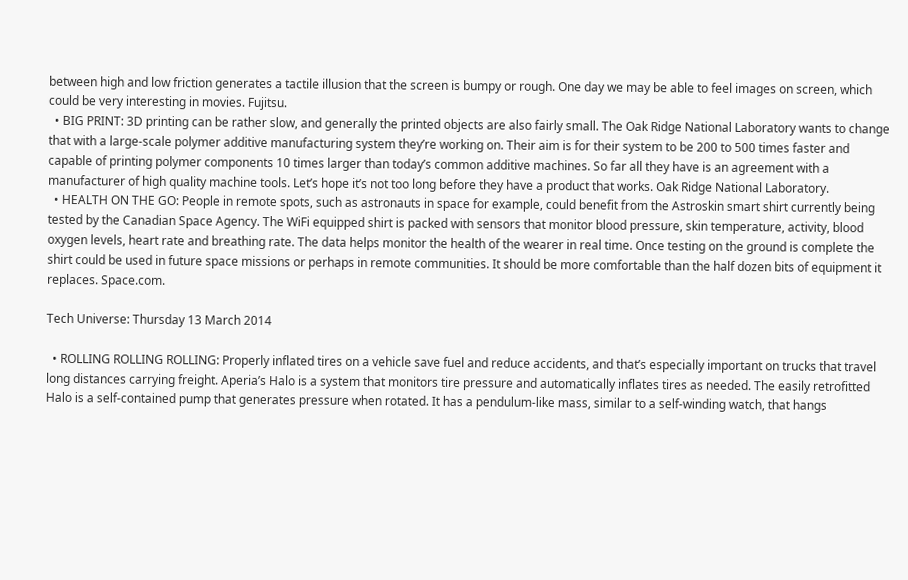between high and low friction generates a tactile illusion that the screen is bumpy or rough. One day we may be able to feel images on screen, which could be very interesting in movies. Fujitsu.
  • BIG PRINT: 3D printing can be rather slow, and generally the printed objects are also fairly small. The Oak Ridge National Laboratory wants to change that with a large-scale polymer additive manufacturing system they’re working on. Their aim is for their system to be 200 to 500 times faster and capable of printing polymer components 10 times larger than today’s common additive machines. So far all they have is an agreement with a manufacturer of high quality machine tools. Let’s hope it’s not too long before they have a product that works. Oak Ridge National Laboratory.
  • HEALTH ON THE GO: People in remote spots, such as astronauts in space for example, could benefit from the Astroskin smart shirt currently being tested by the Canadian Space Agency. The WiFi equipped shirt is packed with sensors that monitor blood pressure, skin temperature, activity, blood oxygen levels, heart rate and breathing rate. The data helps monitor the health of the wearer in real time. Once testing on the ground is complete the shirt could be used in future space missions or perhaps in remote communities. It should be more comfortable than the half dozen bits of equipment it replaces. Space.com.

Tech Universe: Thursday 13 March 2014

  • ROLLING ROLLING ROLLING: Properly inflated tires on a vehicle save fuel and reduce accidents, and that’s especially important on trucks that travel long distances carrying freight. Aperia’s Halo is a system that monitors tire pressure and automatically inflates tires as needed. The easily retrofitted Halo is a self-contained pump that generates pressure when rotated. It has a pendulum-like mass, similar to a self-winding watch, that hangs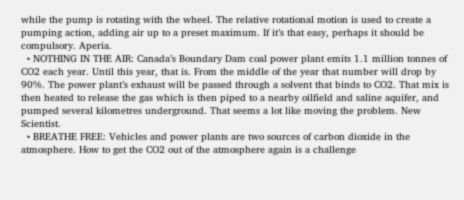while the pump is rotating with the wheel. The relative rotational motion is used to create a pumping action, adding air up to a preset maximum. If it’s that easy, perhaps it should be compulsory. Aperia.
  • NOTHING IN THE AIR: Canada’s Boundary Dam coal power plant emits 1.1 million tonnes of CO2 each year. Until this year, that is. From the middle of the year that number will drop by 90%. The power plant’s exhaust will be passed through a solvent that binds to CO2. That mix is then heated to release the gas which is then piped to a nearby oilfield and saline aquifer, and pumped several kilometres underground. That seems a lot like moving the problem. New Scientist.
  • BREATHE FREE: Vehicles and power plants are two sources of carbon dioxide in the atmosphere. How to get the CO2 out of the atmosphere again is a challenge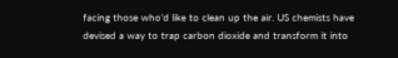facing those who’d like to clean up the air. US chemists have devised a way to trap carbon dioxide and transform it into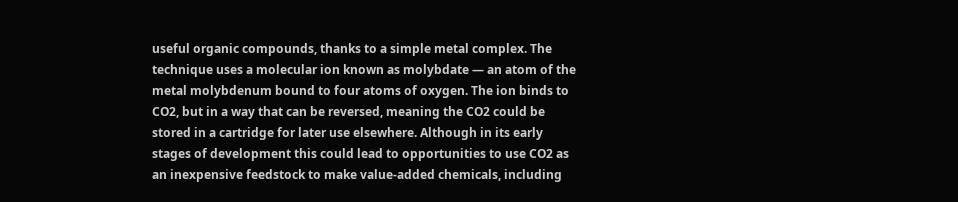useful organic compounds, thanks to a simple metal complex. The technique uses a molecular ion known as molybdate — an atom of the metal molybdenum bound to four atoms of oxygen. The ion binds to CO2, but in a way that can be reversed, meaning the CO2 could be stored in a cartridge for later use elsewhere. Although in its early stages of development this could lead to opportunities to use CO2 as an inexpensive feedstock to make value-added chemicals, including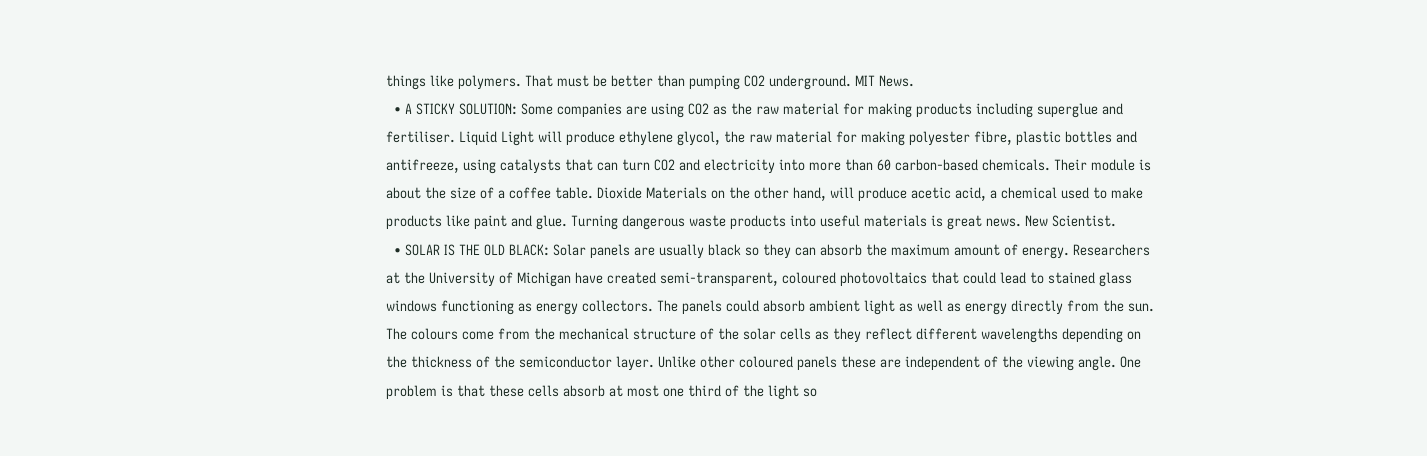things like polymers. That must be better than pumping CO2 underground. MIT News.
  • A STICKY SOLUTION: Some companies are using CO2 as the raw material for making products including superglue and fertiliser. Liquid Light will produce ethylene glycol, the raw material for making polyester fibre, plastic bottles and antifreeze, using catalysts that can turn CO2 and electricity into more than 60 carbon-based chemicals. Their module is about the size of a coffee table. Dioxide Materials on the other hand, will produce acetic acid, a chemical used to make products like paint and glue. Turning dangerous waste products into useful materials is great news. New Scientist.
  • SOLAR IS THE OLD BLACK: Solar panels are usually black so they can absorb the maximum amount of energy. Researchers at the University of Michigan have created semi-transparent, coloured photovoltaics that could lead to stained glass windows functioning as energy collectors. The panels could absorb ambient light as well as energy directly from the sun. The colours come from the mechanical structure of the solar cells as they reflect different wavelengths depending on the thickness of the semiconductor layer. Unlike other coloured panels these are independent of the viewing angle. One problem is that these cells absorb at most one third of the light so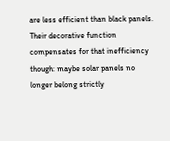are less efficient than black panels. Their decorative function compensates for that inefficiency though: maybe solar panels no longer belong strictly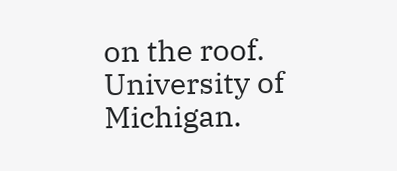on the roof. University of Michigan.